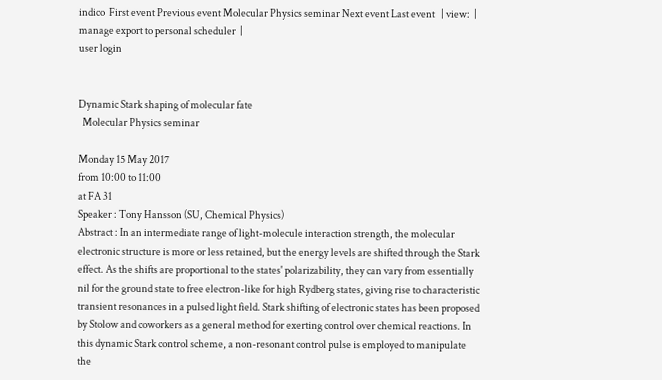indico  First event Previous event Molecular Physics seminar Next event Last event   | view:  |  manage export to personal scheduler  |
user login


Dynamic Stark shaping of molecular fate
  Molecular Physics seminar

Monday 15 May 2017
from 10:00 to 11:00
at FA 31
Speaker : Tony Hansson (SU, Chemical Physics)
Abstract : In an intermediate range of light-molecule interaction strength, the molecular electronic structure is more or less retained, but the energy levels are shifted through the Stark effect. As the shifts are proportional to the states' polarizability, they can vary from essentially nil for the ground state to free electron-like for high Rydberg states, giving rise to characteristic transient resonances in a pulsed light field. Stark shifting of electronic states has been proposed by Stolow and coworkers as a general method for exerting control over chemical reactions. In this dynamic Stark control scheme, a non-resonant control pulse is employed to manipulate the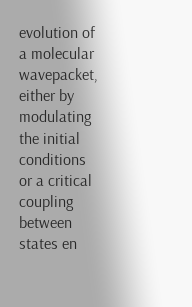evolution of a molecular wavepacket, either by modulating the initial conditions or a critical coupling between states en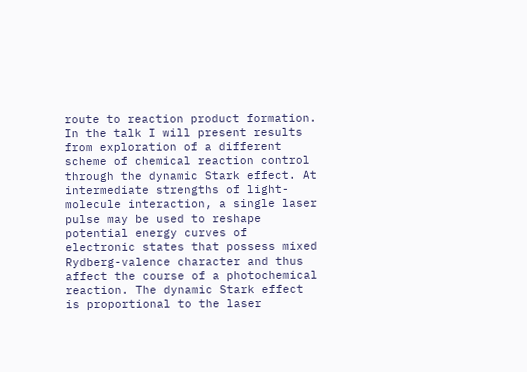route to reaction product formation. In the talk I will present results from exploration of a different scheme of chemical reaction control through the dynamic Stark effect. At intermediate strengths of light-molecule interaction, a single laser pulse may be used to reshape potential energy curves of electronic states that possess mixed Rydberg-valence character and thus affect the course of a photochemical reaction. The dynamic Stark effect is proportional to the laser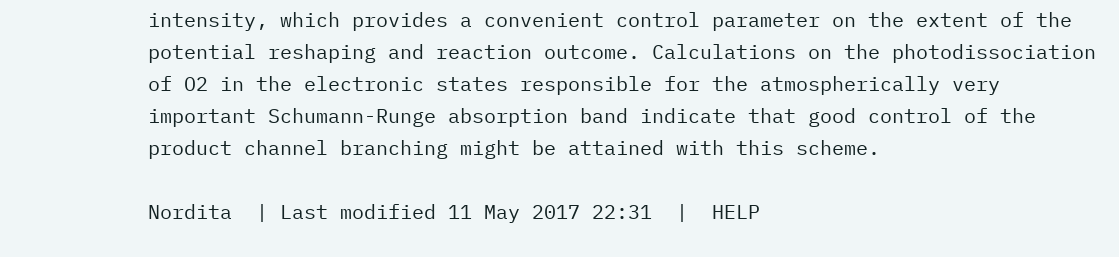intensity, which provides a convenient control parameter on the extent of the potential reshaping and reaction outcome. Calculations on the photodissociation of O2 in the electronic states responsible for the atmospherically very important Schumann-Runge absorption band indicate that good control of the product channel branching might be attained with this scheme.

Nordita  | Last modified 11 May 2017 22:31  |  HELP